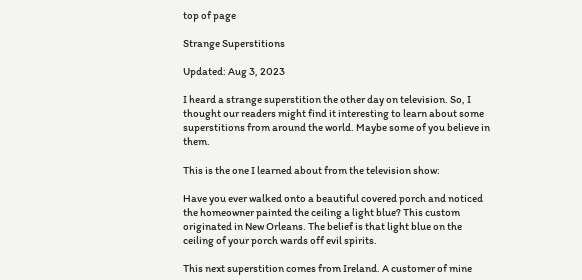top of page

Strange Superstitions

Updated: Aug 3, 2023

I heard a strange superstition the other day on television. So, I thought our readers might find it interesting to learn about some superstitions from around the world. Maybe some of you believe in them.

This is the one I learned about from the television show:

Have you ever walked onto a beautiful covered porch and noticed the homeowner painted the ceiling a light blue? This custom originated in New Orleans. The belief is that light blue on the ceiling of your porch wards off evil spirits.

This next superstition comes from Ireland. A customer of mine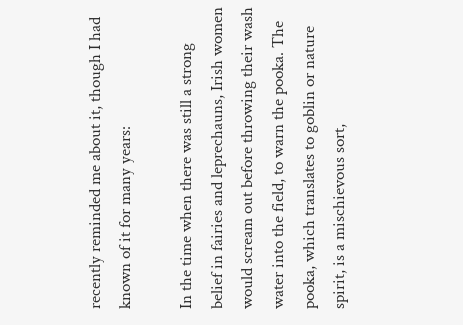recently reminded me about it, though I had known of it for many years:

In the time when there was still a strong belief in fairies and leprechauns, Irish women would scream out before throwing their wash water into the field, to warn the pooka. The pooka, which translates to goblin or nature spirit, is a mischievous sort,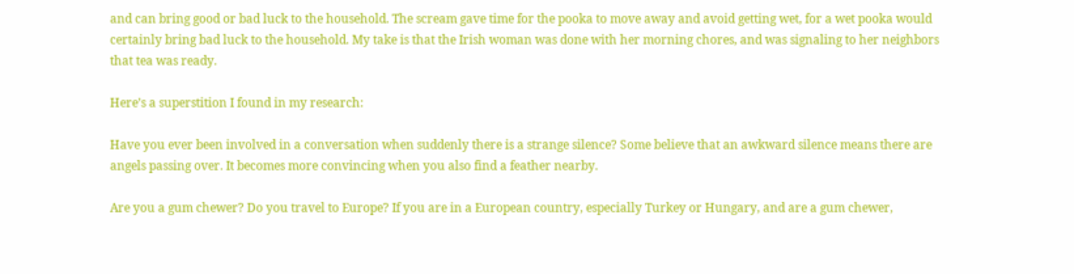and can bring good or bad luck to the household. The scream gave time for the pooka to move away and avoid getting wet, for a wet pooka would certainly bring bad luck to the household. My take is that the Irish woman was done with her morning chores, and was signaling to her neighbors that tea was ready.

Here’s a superstition I found in my research:

Have you ever been involved in a conversation when suddenly there is a strange silence? Some believe that an awkward silence means there are angels passing over. It becomes more convincing when you also find a feather nearby.

Are you a gum chewer? Do you travel to Europe? If you are in a European country, especially Turkey or Hungary, and are a gum chewer,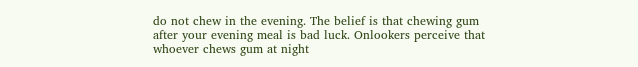do not chew in the evening. The belief is that chewing gum after your evening meal is bad luck. Onlookers perceive that whoever chews gum at night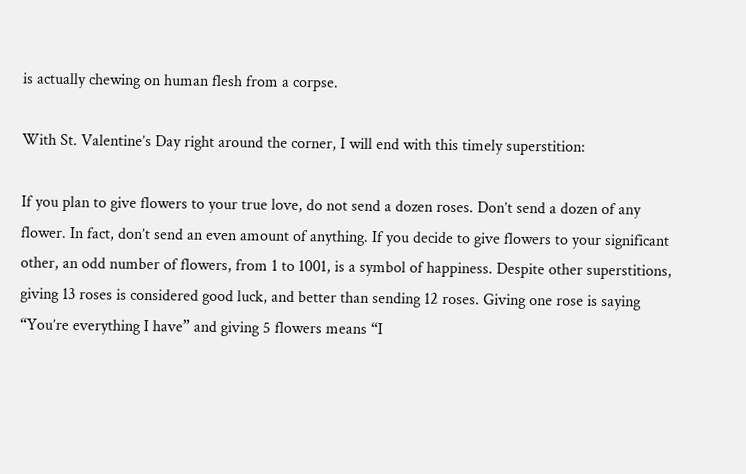is actually chewing on human flesh from a corpse.

With St. Valentine’s Day right around the corner, I will end with this timely superstition:

If you plan to give flowers to your true love, do not send a dozen roses. Don’t send a dozen of any flower. In fact, don’t send an even amount of anything. If you decide to give flowers to your significant other, an odd number of flowers, from 1 to 1001, is a symbol of happiness. Despite other superstitions, giving 13 roses is considered good luck, and better than sending 12 roses. Giving one rose is saying “You’re everything I have” and giving 5 flowers means “I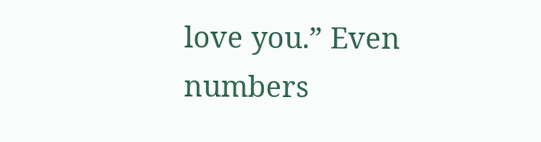love you.” Even numbers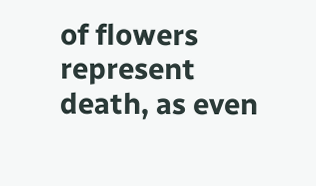of flowers represent death, as even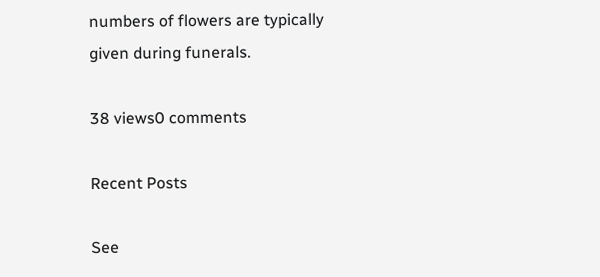numbers of flowers are typically given during funerals.

38 views0 comments

Recent Posts

See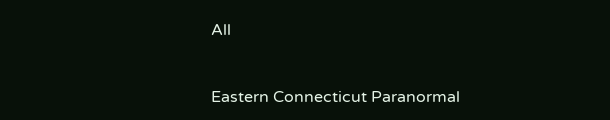All


Eastern Connecticut Paranormal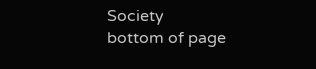Society
bottom of page